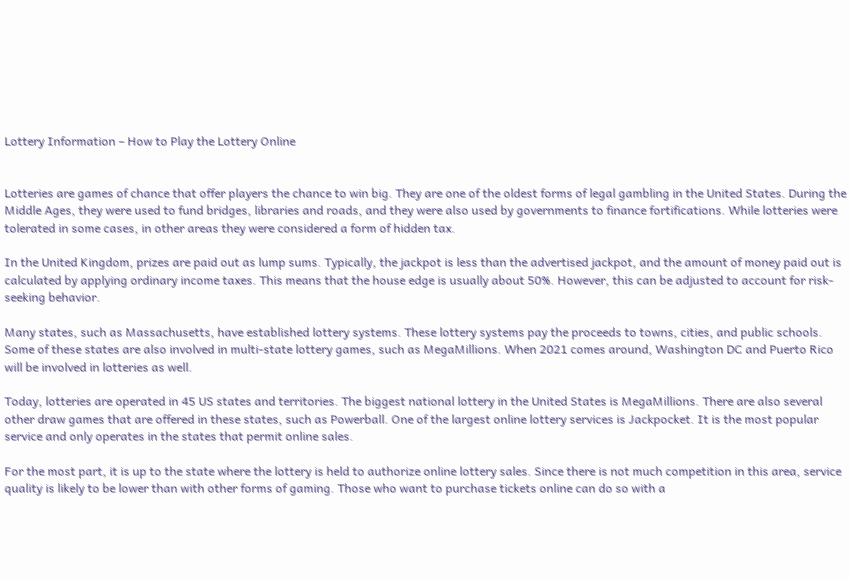Lottery Information – How to Play the Lottery Online


Lotteries are games of chance that offer players the chance to win big. They are one of the oldest forms of legal gambling in the United States. During the Middle Ages, they were used to fund bridges, libraries and roads, and they were also used by governments to finance fortifications. While lotteries were tolerated in some cases, in other areas they were considered a form of hidden tax.

In the United Kingdom, prizes are paid out as lump sums. Typically, the jackpot is less than the advertised jackpot, and the amount of money paid out is calculated by applying ordinary income taxes. This means that the house edge is usually about 50%. However, this can be adjusted to account for risk-seeking behavior.

Many states, such as Massachusetts, have established lottery systems. These lottery systems pay the proceeds to towns, cities, and public schools. Some of these states are also involved in multi-state lottery games, such as MegaMillions. When 2021 comes around, Washington DC and Puerto Rico will be involved in lotteries as well.

Today, lotteries are operated in 45 US states and territories. The biggest national lottery in the United States is MegaMillions. There are also several other draw games that are offered in these states, such as Powerball. One of the largest online lottery services is Jackpocket. It is the most popular service and only operates in the states that permit online sales.

For the most part, it is up to the state where the lottery is held to authorize online lottery sales. Since there is not much competition in this area, service quality is likely to be lower than with other forms of gaming. Those who want to purchase tickets online can do so with a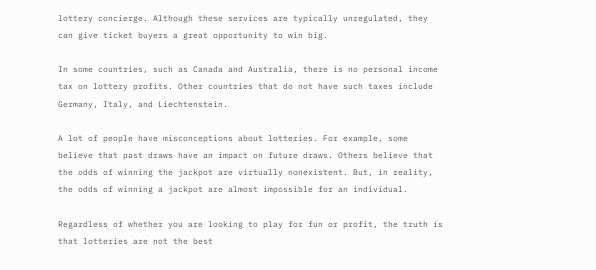lottery concierge. Although these services are typically unregulated, they can give ticket buyers a great opportunity to win big.

In some countries, such as Canada and Australia, there is no personal income tax on lottery profits. Other countries that do not have such taxes include Germany, Italy, and Liechtenstein.

A lot of people have misconceptions about lotteries. For example, some believe that past draws have an impact on future draws. Others believe that the odds of winning the jackpot are virtually nonexistent. But, in reality, the odds of winning a jackpot are almost impossible for an individual.

Regardless of whether you are looking to play for fun or profit, the truth is that lotteries are not the best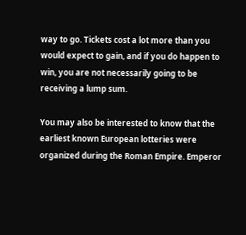way to go. Tickets cost a lot more than you would expect to gain, and if you do happen to win, you are not necessarily going to be receiving a lump sum.

You may also be interested to know that the earliest known European lotteries were organized during the Roman Empire. Emperor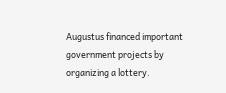Augustus financed important government projects by organizing a lottery.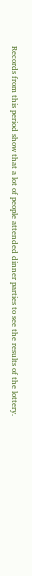Records from this period show that a lot of people attended dinner parties to see the results of the lottery.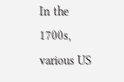In the 1700s, various US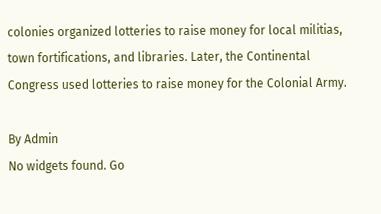colonies organized lotteries to raise money for local militias, town fortifications, and libraries. Later, the Continental Congress used lotteries to raise money for the Colonial Army.

By Admin
No widgets found. Go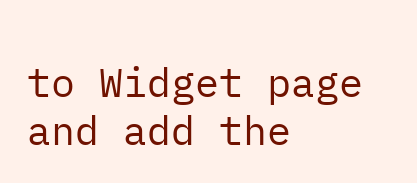to Widget page and add the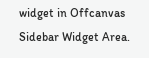widget in Offcanvas Sidebar Widget Area.